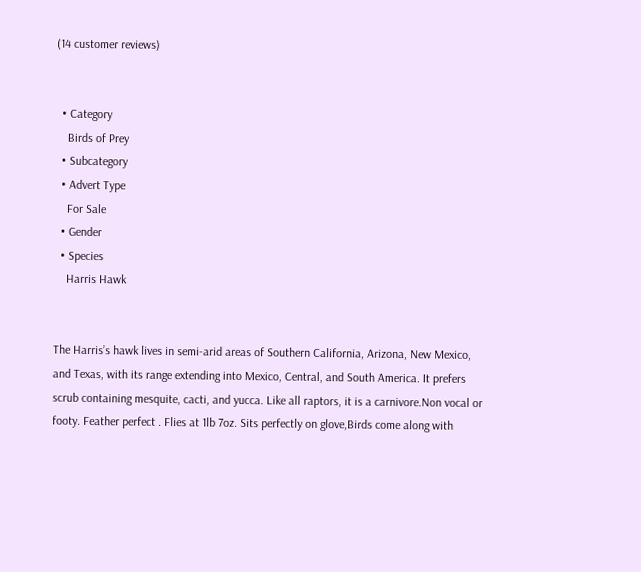(14 customer reviews)


  • Category
    Birds of Prey
  • Subcategory
  • Advert Type
    For Sale
  • Gender
  • Species
    Harris Hawk


The Harris’s hawk lives in semi-arid areas of Southern California, Arizona, New Mexico, and Texas, with its range extending into Mexico, Central, and South America. It prefers scrub containing mesquite, cacti, and yucca. Like all raptors, it is a carnivore.Non vocal or footy. Feather perfect . Flies at 1lb 7oz. Sits perfectly on glove,Birds come along with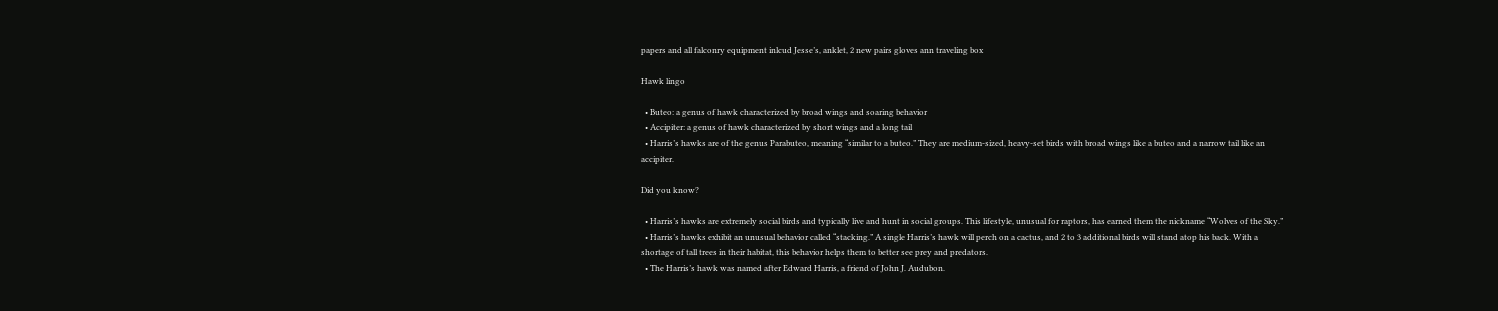papers and all falconry equipment inlcud Jesse’s, anklet, 2 new pairs gloves ann traveling box

Hawk lingo

  • Buteo: a genus of hawk characterized by broad wings and soaring behavior
  • Accipiter: a genus of hawk characterized by short wings and a long tail
  • Harris’s hawks are of the genus Parabuteo, meaning “similar to a buteo.” They are medium-sized, heavy-set birds with broad wings like a buteo and a narrow tail like an accipiter.

Did you know?

  • Harris’s hawks are extremely social birds and typically live and hunt in social groups. This lifestyle, unusual for raptors, has earned them the nickname “Wolves of the Sky.”
  • Harris’s hawks exhibit an unusual behavior called “stacking.” A single Harris’s hawk will perch on a cactus, and 2 to 3 additional birds will stand atop his back. With a shortage of tall trees in their habitat, this behavior helps them to better see prey and predators.
  • The Harris’s hawk was named after Edward Harris, a friend of John J. Audubon.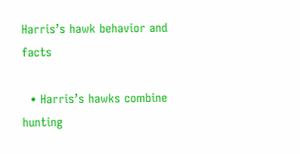Harris’s hawk behavior and facts

  • Harris’s hawks combine hunting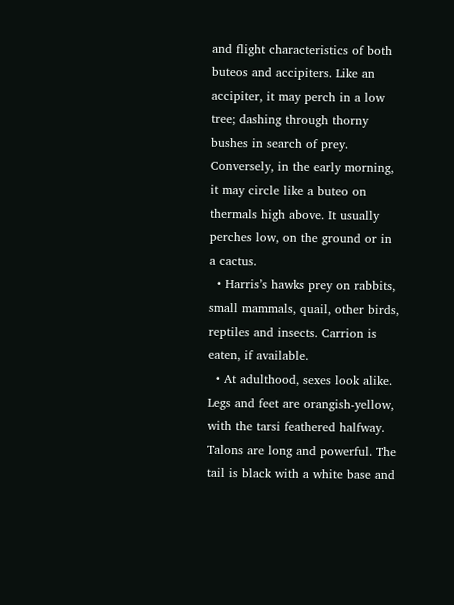and flight characteristics of both buteos and accipiters. Like an accipiter, it may perch in a low tree; dashing through thorny bushes in search of prey. Conversely, in the early morning, it may circle like a buteo on thermals high above. It usually perches low, on the ground or in a cactus.
  • Harris’s hawks prey on rabbits, small mammals, quail, other birds, reptiles and insects. Carrion is eaten, if available.
  • At adulthood, sexes look alike. Legs and feet are orangish-yellow, with the tarsi feathered halfway. Talons are long and powerful. The tail is black with a white base and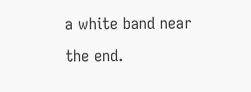a white band near the end.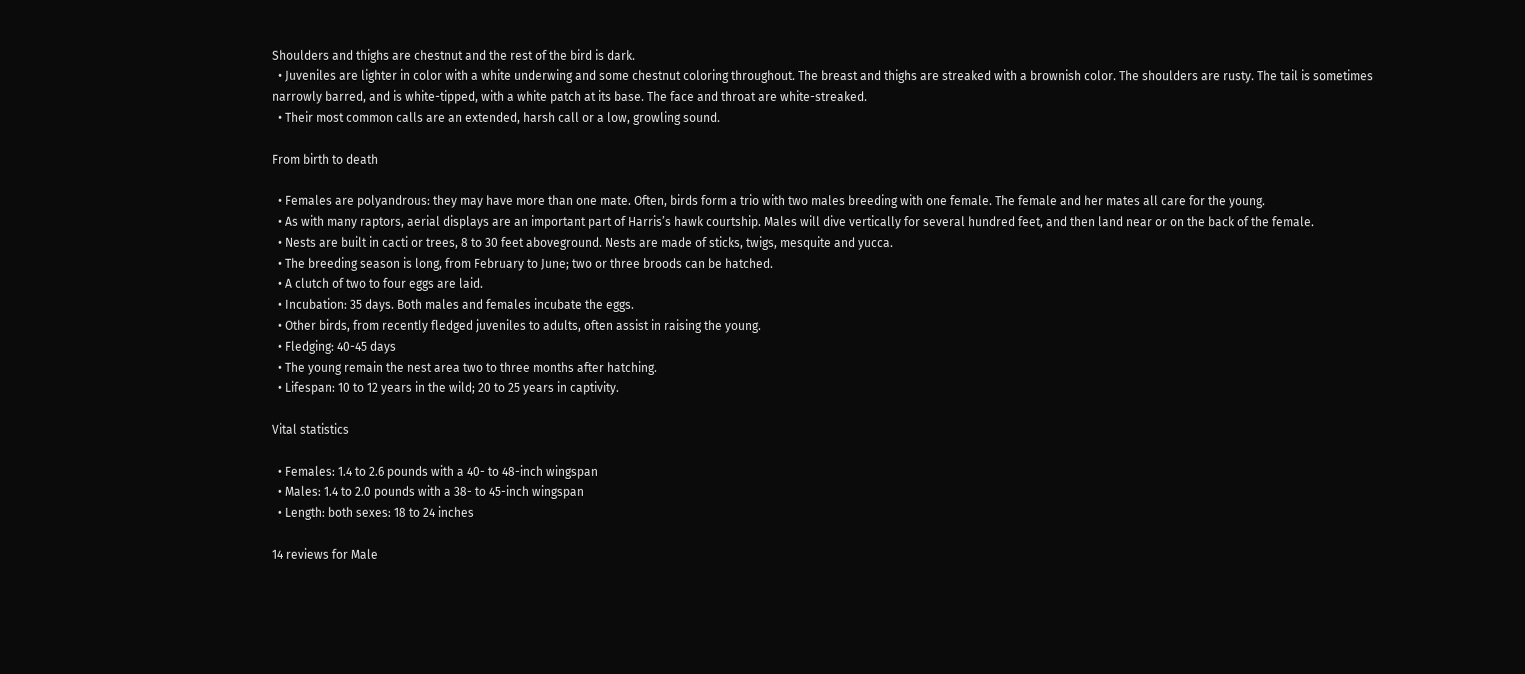Shoulders and thighs are chestnut and the rest of the bird is dark.
  • Juveniles are lighter in color with a white underwing and some chestnut coloring throughout. The breast and thighs are streaked with a brownish color. The shoulders are rusty. The tail is sometimes narrowly barred, and is white-tipped, with a white patch at its base. The face and throat are white-streaked.
  • Their most common calls are an extended, harsh call or a low, growling sound.

From birth to death

  • Females are polyandrous: they may have more than one mate. Often, birds form a trio with two males breeding with one female. The female and her mates all care for the young.
  • As with many raptors, aerial displays are an important part of Harris’s hawk courtship. Males will dive vertically for several hundred feet, and then land near or on the back of the female.
  • Nests are built in cacti or trees, 8 to 30 feet aboveground. Nests are made of sticks, twigs, mesquite and yucca.
  • The breeding season is long, from February to June; two or three broods can be hatched.
  • A clutch of two to four eggs are laid.
  • Incubation: 35 days. Both males and females incubate the eggs.
  • Other birds, from recently fledged juveniles to adults, often assist in raising the young.
  • Fledging: 40-45 days
  • The young remain the nest area two to three months after hatching.
  • Lifespan: 10 to 12 years in the wild; 20 to 25 years in captivity.

Vital statistics

  • Females: 1.4 to 2.6 pounds with a 40- to 48-inch wingspan
  • Males: 1.4 to 2.0 pounds with a 38- to 45-inch wingspan
  • Length: both sexes: 18 to 24 inches

14 reviews for Male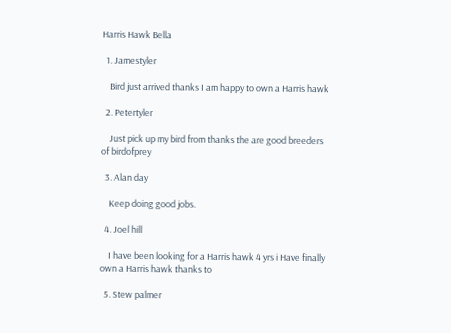Harris Hawk Bella

  1. Jamestyler

    Bird just arrived thanks I am happy to own a Harris hawk

  2. Petertyler

    Just pick up my bird from thanks the are good breeders of birdofprey

  3. Alan day

    Keep doing good jobs.

  4. Joel hill

    I have been looking for a Harris hawk 4 yrs i Have finally own a Harris hawk thanks to

  5. Stew palmer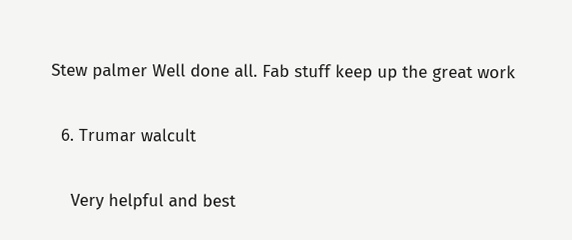Stew palmer Well done all. Fab stuff keep up the great work

  6. Trumar walcult

    Very helpful and best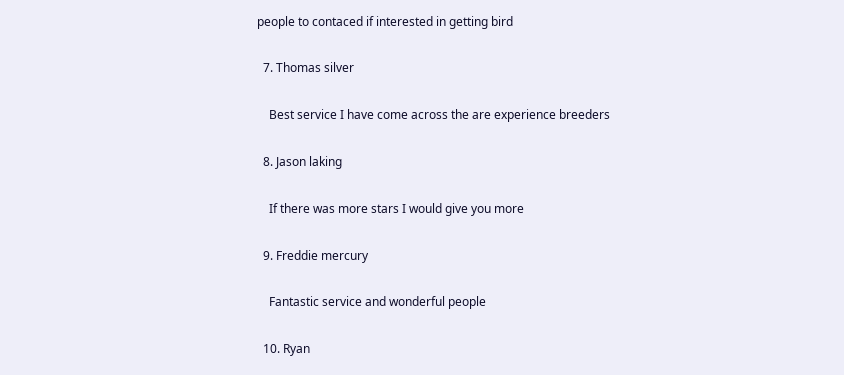people to contaced if interested in getting bird

  7. Thomas silver

    Best service I have come across the are experience breeders

  8. Jason laking

    If there was more stars I would give you more

  9. Freddie mercury

    Fantastic service and wonderful people

  10. Ryan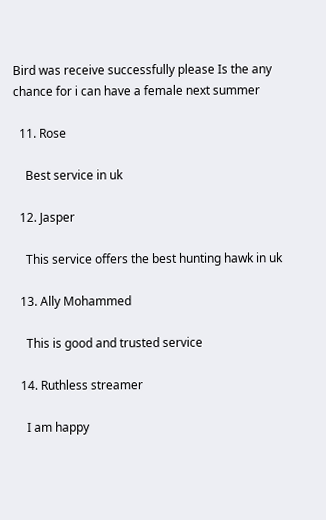Bird was receive successfully please Is the any chance for i can have a female next summer

  11. Rose

    Best service in uk

  12. Jasper

    This service offers the best hunting hawk in uk

  13. Ally Mohammed

    This is good and trusted service

  14. Ruthless streamer

    I am happy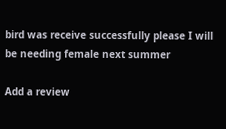bird was receive successfully please I will be needing female next summer

Add a review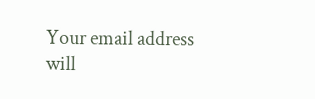Your email address will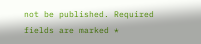not be published. Required fields are marked *